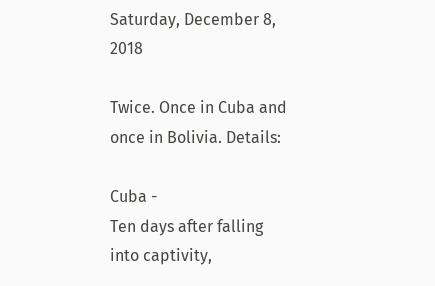Saturday, December 8, 2018

Twice. Once in Cuba and once in Bolivia. Details:

Cuba -
Ten days after falling into captivity,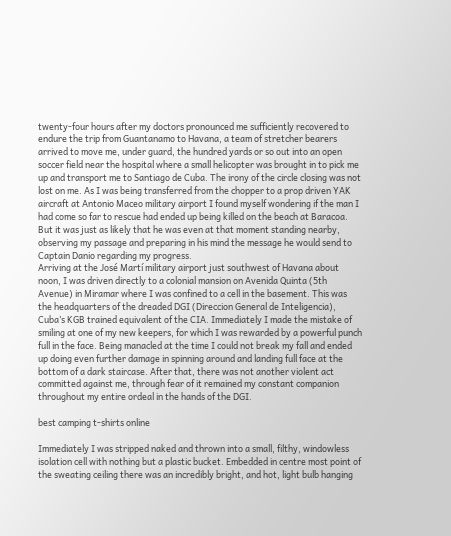twenty-four hours after my doctors pronounced me sufficiently recovered to endure the trip from Guantanamo to Havana, a team of stretcher bearers arrived to move me, under guard, the hundred yards or so out into an open soccer field near the hospital where a small helicopter was brought in to pick me up and transport me to Santiago de Cuba. The irony of the circle closing was not lost on me. As I was being transferred from the chopper to a prop driven YAK aircraft at Antonio Maceo military airport I found myself wondering if the man I had come so far to rescue had ended up being killed on the beach at Baracoa. But it was just as likely that he was even at that moment standing nearby, observing my passage and preparing in his mind the message he would send to Captain Danio regarding my progress.
Arriving at the José Martí military airport just southwest of Havana about noon, I was driven directly to a colonial mansion on Avenida Quinta (5th Avenue) in Miramar where I was confined to a cell in the basement. This was the headquarters of the dreaded DGI (Direccion General de Inteligencia), Cuba’s KGB trained equivalent of the CIA. Immediately I made the mistake of smiling at one of my new keepers, for which I was rewarded by a powerful punch full in the face. Being manacled at the time I could not break my fall and ended up doing even further damage in spinning around and landing full face at the bottom of a dark staircase. After that, there was not another violent act committed against me, through fear of it remained my constant companion throughout my entire ordeal in the hands of the DGI.

best camping t-shirts online

Immediately I was stripped naked and thrown into a small, filthy, windowless isolation cell with nothing but a plastic bucket. Embedded in centre most point of the sweating ceiling there was an incredibly bright, and hot, light bulb hanging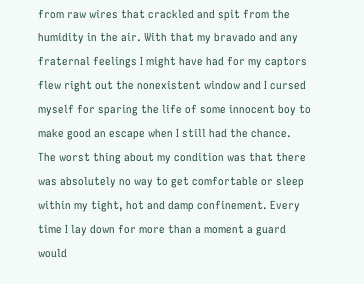from raw wires that crackled and spit from the humidity in the air. With that my bravado and any fraternal feelings I might have had for my captors flew right out the nonexistent window and I cursed myself for sparing the life of some innocent boy to make good an escape when I still had the chance.
The worst thing about my condition was that there was absolutely no way to get comfortable or sleep within my tight, hot and damp confinement. Every time I lay down for more than a moment a guard would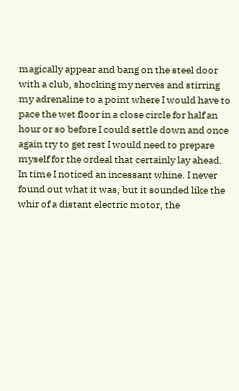magically appear and bang on the steel door with a club, shocking my nerves and stirring my adrenaline to a point where I would have to pace the wet floor in a close circle for half an hour or so before I could settle down and once again try to get rest I would need to prepare myself for the ordeal that certainly lay ahead.
In time I noticed an incessant whine. I never found out what it was, but it sounded like the whir of a distant electric motor, the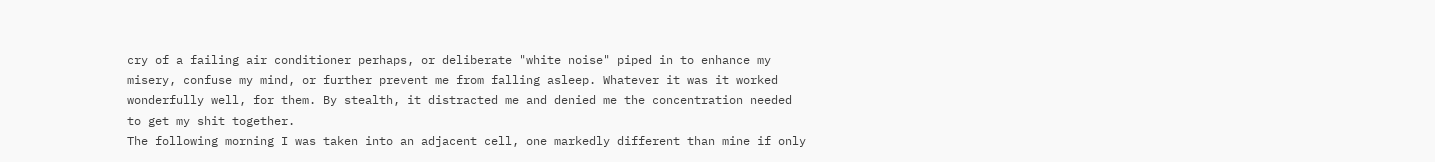cry of a failing air conditioner perhaps, or deliberate "white noise" piped in to enhance my misery, confuse my mind, or further prevent me from falling asleep. Whatever it was it worked wonderfully well, for them. By stealth, it distracted me and denied me the concentration needed to get my shit together.
The following morning I was taken into an adjacent cell, one markedly different than mine if only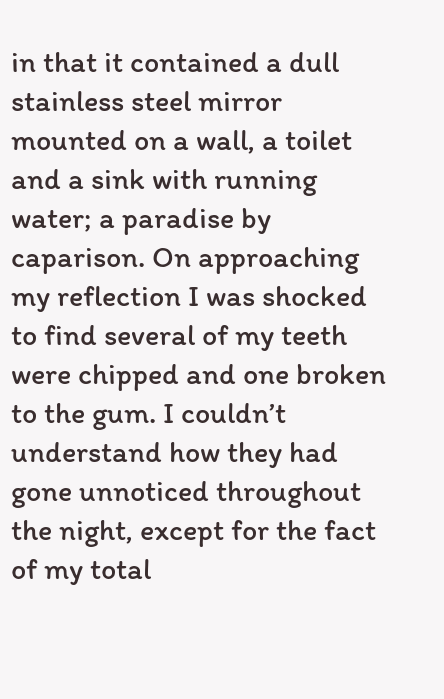in that it contained a dull stainless steel mirror mounted on a wall, a toilet and a sink with running water; a paradise by caparison. On approaching my reflection I was shocked to find several of my teeth were chipped and one broken to the gum. I couldn’t understand how they had gone unnoticed throughout the night, except for the fact of my total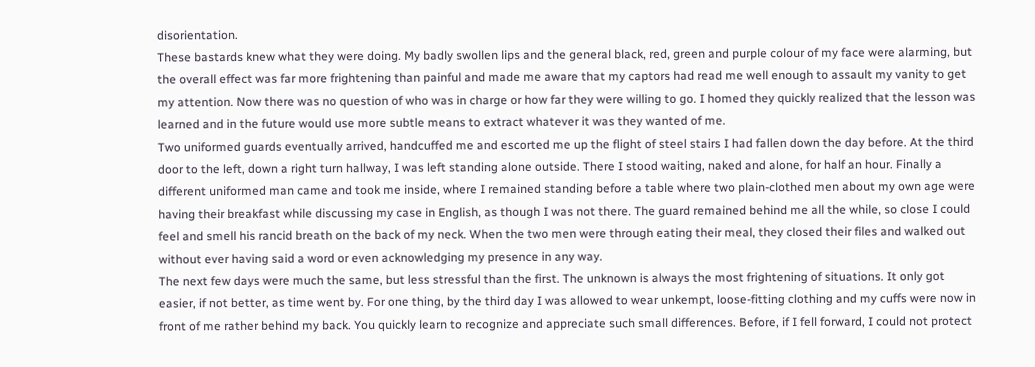disorientation.
These bastards knew what they were doing. My badly swollen lips and the general black, red, green and purple colour of my face were alarming, but the overall effect was far more frightening than painful and made me aware that my captors had read me well enough to assault my vanity to get my attention. Now there was no question of who was in charge or how far they were willing to go. I homed they quickly realized that the lesson was learned and in the future would use more subtle means to extract whatever it was they wanted of me.
Two uniformed guards eventually arrived, handcuffed me and escorted me up the flight of steel stairs I had fallen down the day before. At the third door to the left, down a right turn hallway, I was left standing alone outside. There I stood waiting, naked and alone, for half an hour. Finally a different uniformed man came and took me inside, where I remained standing before a table where two plain-clothed men about my own age were having their breakfast while discussing my case in English, as though I was not there. The guard remained behind me all the while, so close I could feel and smell his rancid breath on the back of my neck. When the two men were through eating their meal, they closed their files and walked out without ever having said a word or even acknowledging my presence in any way.
The next few days were much the same, but less stressful than the first. The unknown is always the most frightening of situations. It only got easier, if not better, as time went by. For one thing, by the third day I was allowed to wear unkempt, loose-fitting clothing and my cuffs were now in front of me rather behind my back. You quickly learn to recognize and appreciate such small differences. Before, if I fell forward, I could not protect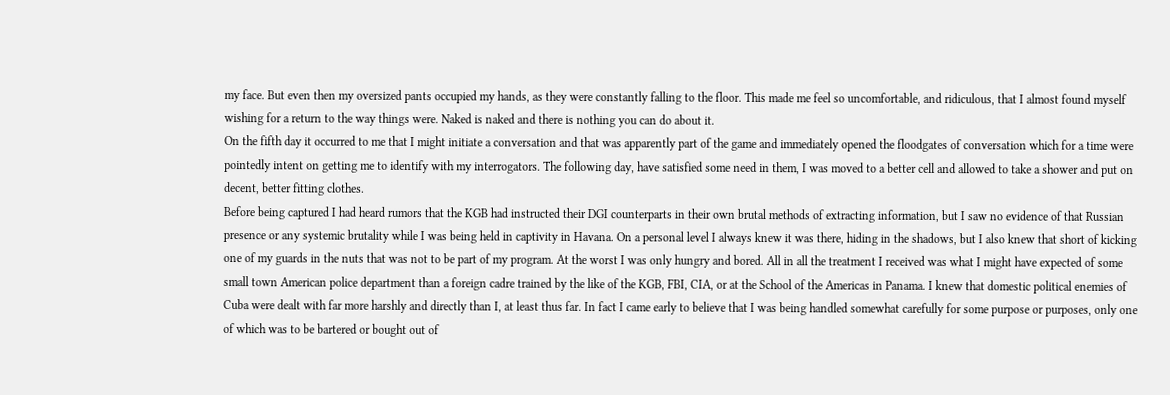my face. But even then my oversized pants occupied my hands, as they were constantly falling to the floor. This made me feel so uncomfortable, and ridiculous, that I almost found myself wishing for a return to the way things were. Naked is naked and there is nothing you can do about it.
On the fifth day it occurred to me that I might initiate a conversation and that was apparently part of the game and immediately opened the floodgates of conversation which for a time were pointedly intent on getting me to identify with my interrogators. The following day, have satisfied some need in them, I was moved to a better cell and allowed to take a shower and put on decent, better fitting clothes.
Before being captured I had heard rumors that the KGB had instructed their DGI counterparts in their own brutal methods of extracting information, but I saw no evidence of that Russian presence or any systemic brutality while I was being held in captivity in Havana. On a personal level I always knew it was there, hiding in the shadows, but I also knew that short of kicking one of my guards in the nuts that was not to be part of my program. At the worst I was only hungry and bored. All in all the treatment I received was what I might have expected of some small town American police department than a foreign cadre trained by the like of the KGB, FBI, CIA, or at the School of the Americas in Panama. I knew that domestic political enemies of Cuba were dealt with far more harshly and directly than I, at least thus far. In fact I came early to believe that I was being handled somewhat carefully for some purpose or purposes, only one of which was to be bartered or bought out of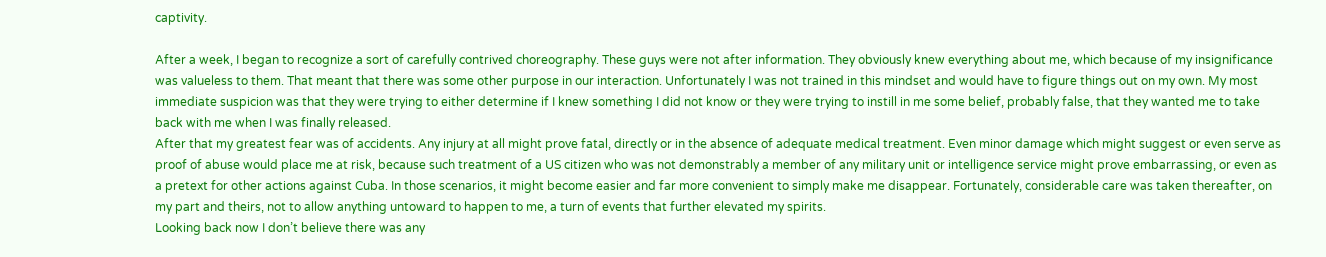captivity.

After a week, I began to recognize a sort of carefully contrived choreography. These guys were not after information. They obviously knew everything about me, which because of my insignificance was valueless to them. That meant that there was some other purpose in our interaction. Unfortunately I was not trained in this mindset and would have to figure things out on my own. My most immediate suspicion was that they were trying to either determine if I knew something I did not know or they were trying to instill in me some belief, probably false, that they wanted me to take back with me when I was finally released.
After that my greatest fear was of accidents. Any injury at all might prove fatal, directly or in the absence of adequate medical treatment. Even minor damage which might suggest or even serve as proof of abuse would place me at risk, because such treatment of a US citizen who was not demonstrably a member of any military unit or intelligence service might prove embarrassing, or even as a pretext for other actions against Cuba. In those scenarios, it might become easier and far more convenient to simply make me disappear. Fortunately, considerable care was taken thereafter, on my part and theirs, not to allow anything untoward to happen to me, a turn of events that further elevated my spirits.
Looking back now I don’t believe there was any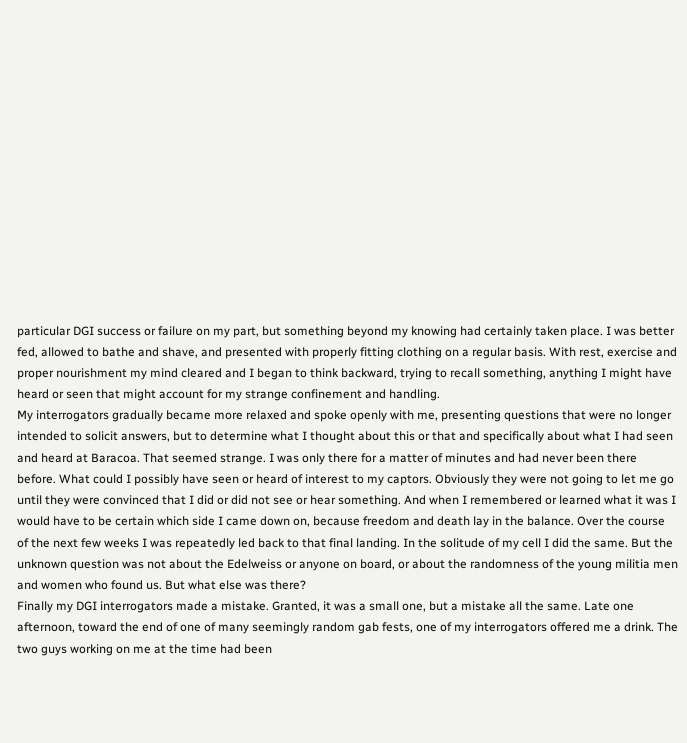particular DGI success or failure on my part, but something beyond my knowing had certainly taken place. I was better fed, allowed to bathe and shave, and presented with properly fitting clothing on a regular basis. With rest, exercise and proper nourishment my mind cleared and I began to think backward, trying to recall something, anything I might have heard or seen that might account for my strange confinement and handling.
My interrogators gradually became more relaxed and spoke openly with me, presenting questions that were no longer intended to solicit answers, but to determine what I thought about this or that and specifically about what I had seen and heard at Baracoa. That seemed strange. I was only there for a matter of minutes and had never been there before. What could I possibly have seen or heard of interest to my captors. Obviously they were not going to let me go until they were convinced that I did or did not see or hear something. And when I remembered or learned what it was I would have to be certain which side I came down on, because freedom and death lay in the balance. Over the course of the next few weeks I was repeatedly led back to that final landing. In the solitude of my cell I did the same. But the unknown question was not about the Edelweiss or anyone on board, or about the randomness of the young militia men and women who found us. But what else was there?
Finally my DGI interrogators made a mistake. Granted, it was a small one, but a mistake all the same. Late one afternoon, toward the end of one of many seemingly random gab fests, one of my interrogators offered me a drink. The two guys working on me at the time had been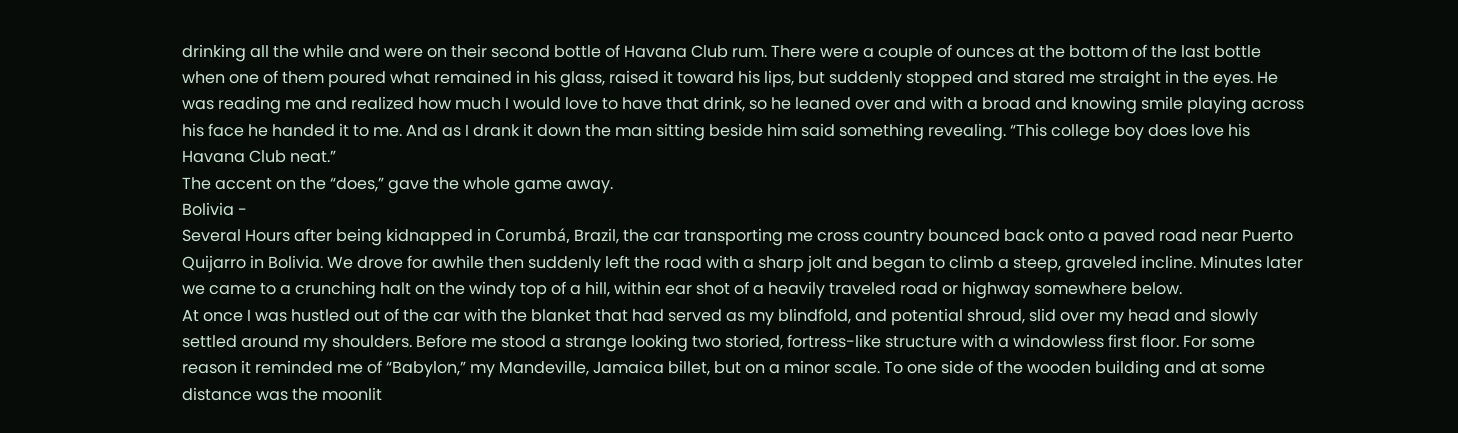drinking all the while and were on their second bottle of Havana Club rum. There were a couple of ounces at the bottom of the last bottle when one of them poured what remained in his glass, raised it toward his lips, but suddenly stopped and stared me straight in the eyes. He was reading me and realized how much I would love to have that drink, so he leaned over and with a broad and knowing smile playing across his face he handed it to me. And as I drank it down the man sitting beside him said something revealing. “This college boy does love his Havana Club neat.”
The accent on the “does,” gave the whole game away.
Bolivia -
Several Hours after being kidnapped in Corumbá, Brazil, the car transporting me cross country bounced back onto a paved road near Puerto Quijarro in Bolivia. We drove for awhile then suddenly left the road with a sharp jolt and began to climb a steep, graveled incline. Minutes later we came to a crunching halt on the windy top of a hill, within ear shot of a heavily traveled road or highway somewhere below.
At once I was hustled out of the car with the blanket that had served as my blindfold, and potential shroud, slid over my head and slowly settled around my shoulders. Before me stood a strange looking two storied, fortress-like structure with a windowless first floor. For some reason it reminded me of “Babylon,” my Mandeville, Jamaica billet, but on a minor scale. To one side of the wooden building and at some distance was the moonlit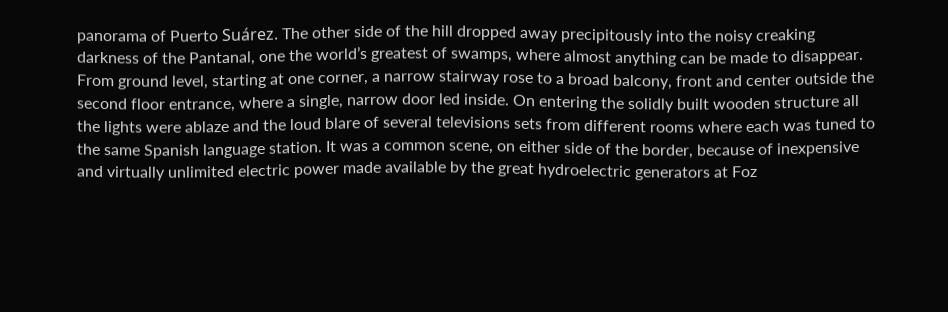panorama of Puerto Suárez. The other side of the hill dropped away precipitously into the noisy creaking darkness of the Pantanal, one the world’s greatest of swamps, where almost anything can be made to disappear.
From ground level, starting at one corner, a narrow stairway rose to a broad balcony, front and center outside the second floor entrance, where a single, narrow door led inside. On entering the solidly built wooden structure all the lights were ablaze and the loud blare of several televisions sets from different rooms where each was tuned to the same Spanish language station. It was a common scene, on either side of the border, because of inexpensive and virtually unlimited electric power made available by the great hydroelectric generators at Foz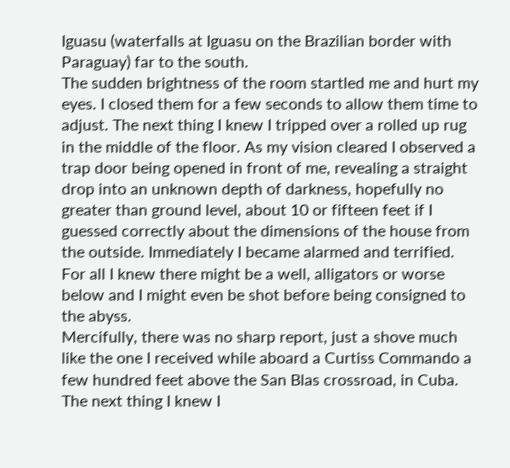Iguasu (waterfalls at Iguasu on the Brazilian border with Paraguay) far to the south.
The sudden brightness of the room startled me and hurt my eyes. I closed them for a few seconds to allow them time to adjust. The next thing I knew I tripped over a rolled up rug in the middle of the floor. As my vision cleared I observed a trap door being opened in front of me, revealing a straight drop into an unknown depth of darkness, hopefully no greater than ground level, about 10 or fifteen feet if I guessed correctly about the dimensions of the house from the outside. Immediately I became alarmed and terrified. For all I knew there might be a well, alligators or worse below and I might even be shot before being consigned to the abyss.
Mercifully, there was no sharp report, just a shove much like the one I received while aboard a Curtiss Commando a few hundred feet above the San Blas crossroad, in Cuba. The next thing I knew I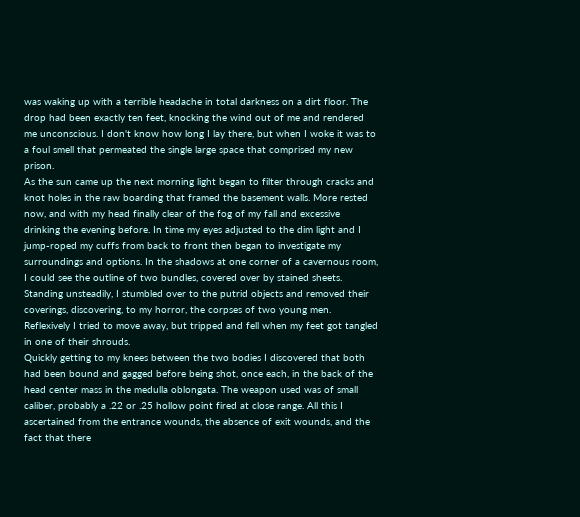was waking up with a terrible headache in total darkness on a dirt floor. The drop had been exactly ten feet, knocking the wind out of me and rendered me unconscious. I don't know how long I lay there, but when I woke it was to a foul smell that permeated the single large space that comprised my new prison.
As the sun came up the next morning light began to filter through cracks and knot holes in the raw boarding that framed the basement walls. More rested now, and with my head finally clear of the fog of my fall and excessive drinking the evening before. In time my eyes adjusted to the dim light and I jump-roped my cuffs from back to front then began to investigate my surroundings and options. In the shadows at one corner of a cavernous room, I could see the outline of two bundles, covered over by stained sheets. Standing unsteadily, I stumbled over to the putrid objects and removed their coverings, discovering, to my horror, the corpses of two young men. Reflexively I tried to move away, but tripped and fell when my feet got tangled in one of their shrouds.
Quickly getting to my knees between the two bodies I discovered that both had been bound and gagged before being shot, once each, in the back of the head center mass in the medulla oblongata. The weapon used was of small caliber, probably a .22 or .25 hollow point fired at close range. All this I ascertained from the entrance wounds, the absence of exit wounds, and the fact that there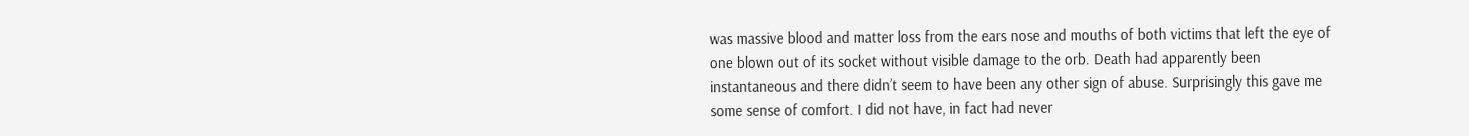was massive blood and matter loss from the ears nose and mouths of both victims that left the eye of one blown out of its socket without visible damage to the orb. Death had apparently been instantaneous and there didn’t seem to have been any other sign of abuse. Surprisingly this gave me some sense of comfort. I did not have, in fact had never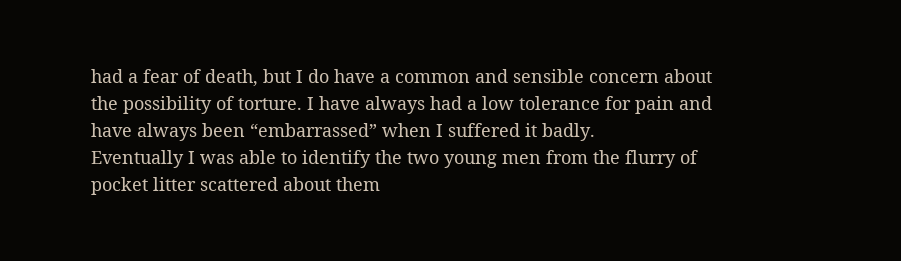had a fear of death, but I do have a common and sensible concern about the possibility of torture. I have always had a low tolerance for pain and have always been “embarrassed” when I suffered it badly.
Eventually I was able to identify the two young men from the flurry of pocket litter scattered about them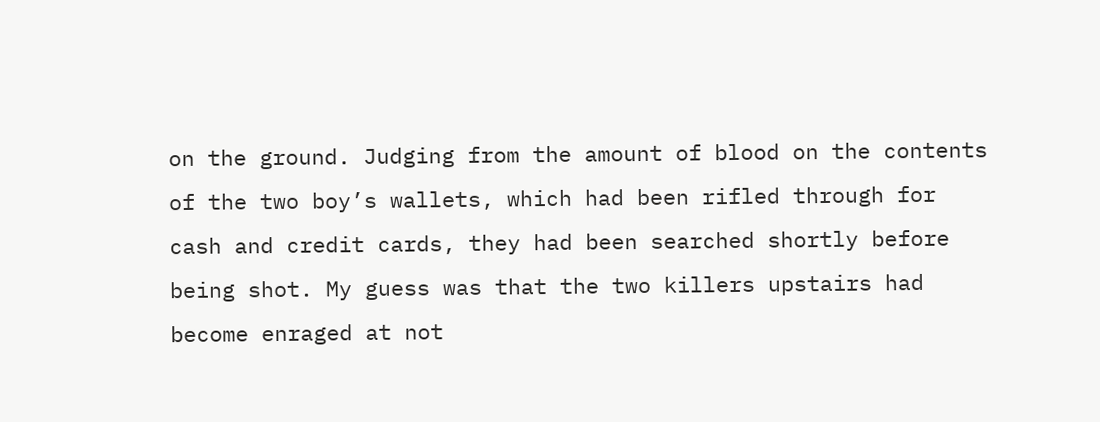on the ground. Judging from the amount of blood on the contents of the two boy’s wallets, which had been rifled through for cash and credit cards, they had been searched shortly before being shot. My guess was that the two killers upstairs had become enraged at not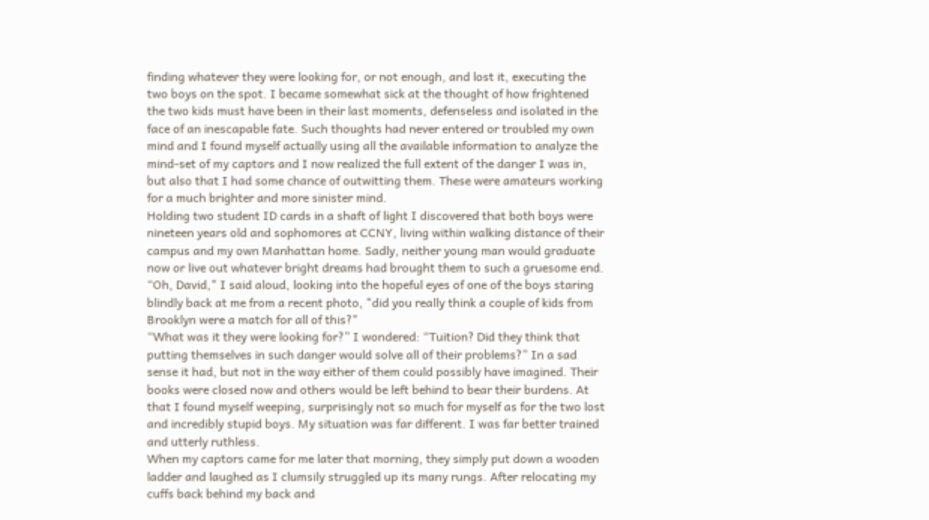finding whatever they were looking for, or not enough, and lost it, executing the two boys on the spot. I became somewhat sick at the thought of how frightened the two kids must have been in their last moments, defenseless and isolated in the face of an inescapable fate. Such thoughts had never entered or troubled my own mind and I found myself actually using all the available information to analyze the mind-set of my captors and I now realized the full extent of the danger I was in, but also that I had some chance of outwitting them. These were amateurs working for a much brighter and more sinister mind.
Holding two student ID cards in a shaft of light I discovered that both boys were nineteen years old and sophomores at CCNY, living within walking distance of their campus and my own Manhattan home. Sadly, neither young man would graduate now or live out whatever bright dreams had brought them to such a gruesome end. “Oh, David," I said aloud, looking into the hopeful eyes of one of the boys staring blindly back at me from a recent photo, "did you really think a couple of kids from Brooklyn were a match for all of this?"
“What was it they were looking for?” I wondered: “Tuition? Did they think that putting themselves in such danger would solve all of their problems?” In a sad sense it had, but not in the way either of them could possibly have imagined. Their books were closed now and others would be left behind to bear their burdens. At that I found myself weeping, surprisingly not so much for myself as for the two lost and incredibly stupid boys. My situation was far different. I was far better trained and utterly ruthless.
When my captors came for me later that morning, they simply put down a wooden ladder and laughed as I clumsily struggled up its many rungs. After relocating my cuffs back behind my back and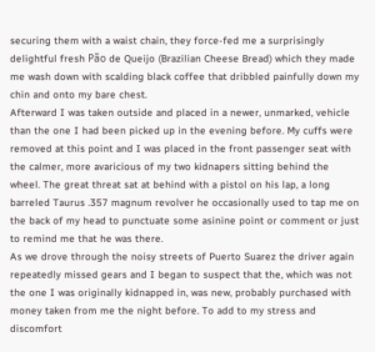securing them with a waist chain, they force-fed me a surprisingly delightful fresh Pão de Queijo (Brazilian Cheese Bread) which they made me wash down with scalding black coffee that dribbled painfully down my chin and onto my bare chest.
Afterward I was taken outside and placed in a newer, unmarked, vehicle than the one I had been picked up in the evening before. My cuffs were removed at this point and I was placed in the front passenger seat with the calmer, more avaricious of my two kidnapers sitting behind the wheel. The great threat sat at behind with a pistol on his lap, a long barreled Taurus .357 magnum revolver he occasionally used to tap me on the back of my head to punctuate some asinine point or comment or just to remind me that he was there.
As we drove through the noisy streets of Puerto Suarez the driver again repeatedly missed gears and I began to suspect that the, which was not the one I was originally kidnapped in, was new, probably purchased with money taken from me the night before. To add to my stress and discomfort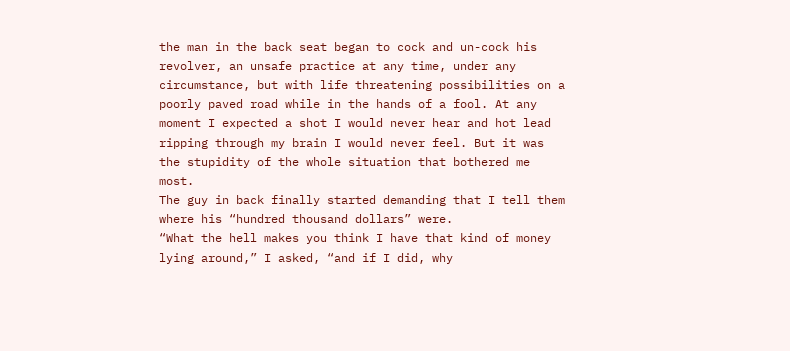the man in the back seat began to cock and un-cock his revolver, an unsafe practice at any time, under any circumstance, but with life threatening possibilities on a poorly paved road while in the hands of a fool. At any moment I expected a shot I would never hear and hot lead ripping through my brain I would never feel. But it was the stupidity of the whole situation that bothered me most.
The guy in back finally started demanding that I tell them where his “hundred thousand dollars” were.
“What the hell makes you think I have that kind of money lying around,” I asked, “and if I did, why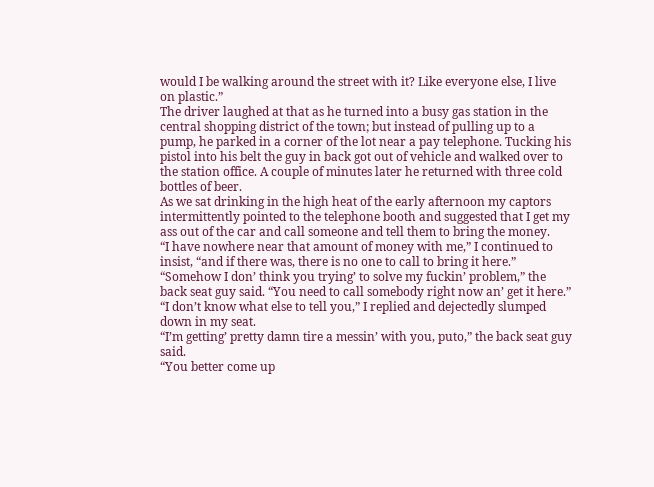would I be walking around the street with it? Like everyone else, I live on plastic.”
The driver laughed at that as he turned into a busy gas station in the central shopping district of the town; but instead of pulling up to a pump, he parked in a corner of the lot near a pay telephone. Tucking his pistol into his belt the guy in back got out of vehicle and walked over to the station office. A couple of minutes later he returned with three cold bottles of beer.
As we sat drinking in the high heat of the early afternoon my captors intermittently pointed to the telephone booth and suggested that I get my ass out of the car and call someone and tell them to bring the money.
“I have nowhere near that amount of money with me,” I continued to insist, “and if there was, there is no one to call to bring it here.”
“Somehow I don’ think you trying’ to solve my fuckin’ problem,” the back seat guy said. “You need to call somebody right now an’ get it here.”
“I don’t know what else to tell you,” I replied and dejectedly slumped down in my seat.
“I’m getting’ pretty damn tire a messin’ with you, puto,” the back seat guy said.
“You better come up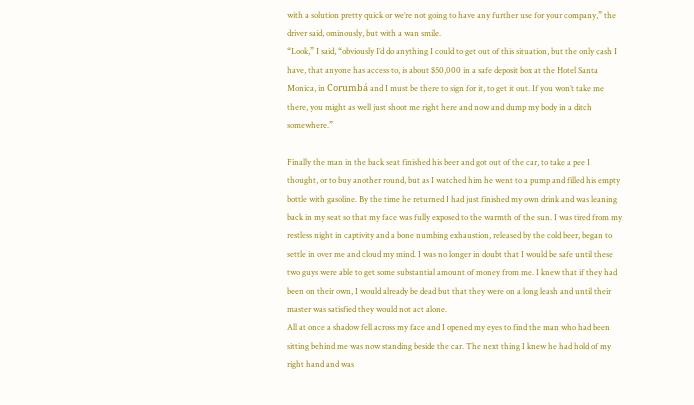with a solution pretty quick or we’re not going to have any further use for your company,” the driver said, ominously, but with a wan smile.
“Look,” I said, “obviously I’d do anything I could to get out of this situation, but the only cash I have, that anyone has access to, is about $50,000 in a safe deposit box at the Hotel Santa Monica, in Corumbá and I must be there to sign for it, to get it out. If you won’t take me there, you might as well just shoot me right here and now and dump my body in a ditch somewhere.”

Finally the man in the back seat finished his beer and got out of the car, to take a pee I thought, or to buy another round, but as I watched him he went to a pump and filled his empty bottle with gasoline. By the time he returned I had just finished my own drink and was leaning back in my seat so that my face was fully exposed to the warmth of the sun. I was tired from my restless night in captivity and a bone numbing exhaustion, released by the cold beer, began to settle in over me and cloud my mind. I was no longer in doubt that I would be safe until these two guys were able to get some substantial amount of money from me. I knew that if they had been on their own, I would already be dead but that they were on a long leash and until their master was satisfied they would not act alone.
All at once a shadow fell across my face and I opened my eyes to find the man who had been sitting behind me was now standing beside the car. The next thing I knew he had hold of my right hand and was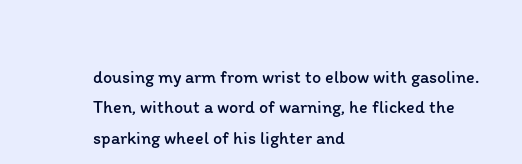dousing my arm from wrist to elbow with gasoline. Then, without a word of warning, he flicked the sparking wheel of his lighter and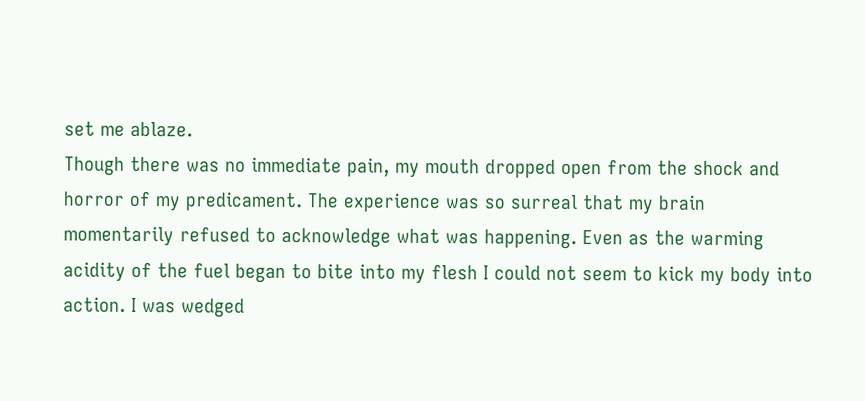set me ablaze.
Though there was no immediate pain, my mouth dropped open from the shock and horror of my predicament. The experience was so surreal that my brain momentarily refused to acknowledge what was happening. Even as the warming acidity of the fuel began to bite into my flesh I could not seem to kick my body into action. I was wedged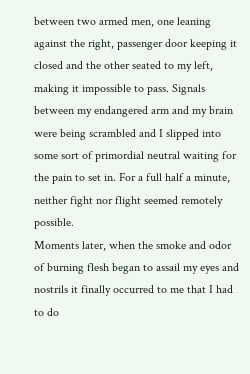between two armed men, one leaning against the right, passenger door keeping it closed and the other seated to my left, making it impossible to pass. Signals between my endangered arm and my brain were being scrambled and I slipped into some sort of primordial neutral waiting for the pain to set in. For a full half a minute, neither fight nor flight seemed remotely possible.
Moments later, when the smoke and odor of burning flesh began to assail my eyes and nostrils it finally occurred to me that I had to do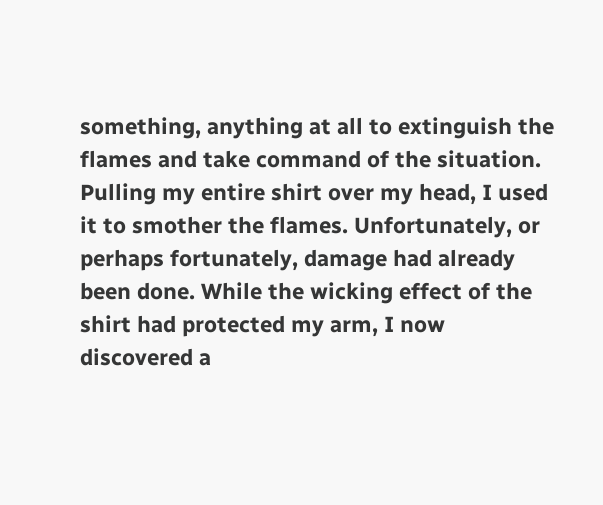something, anything at all to extinguish the flames and take command of the situation. Pulling my entire shirt over my head, I used it to smother the flames. Unfortunately, or perhaps fortunately, damage had already been done. While the wicking effect of the shirt had protected my arm, I now discovered a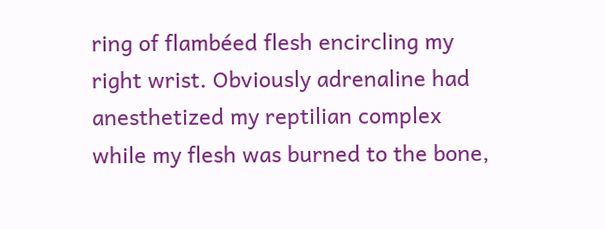ring of flambéed flesh encircling my right wrist. Obviously adrenaline had anesthetized my reptilian complex while my flesh was burned to the bone,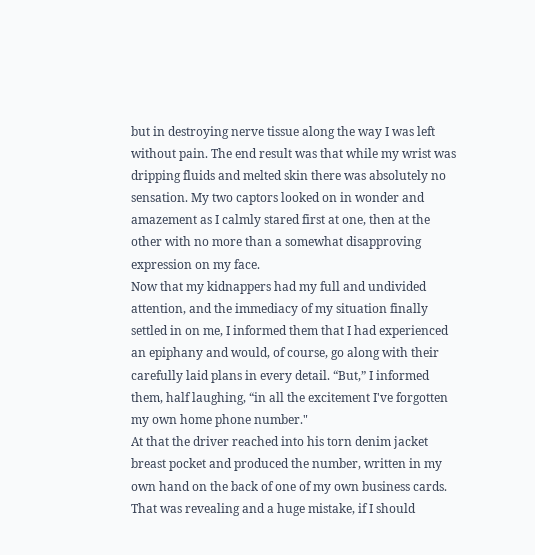but in destroying nerve tissue along the way I was left without pain. The end result was that while my wrist was dripping fluids and melted skin there was absolutely no sensation. My two captors looked on in wonder and amazement as I calmly stared first at one, then at the other with no more than a somewhat disapproving expression on my face.
Now that my kidnappers had my full and undivided attention, and the immediacy of my situation finally settled in on me, I informed them that I had experienced an epiphany and would, of course, go along with their carefully laid plans in every detail. “But,” I informed them, half laughing, “in all the excitement I've forgotten my own home phone number."
At that the driver reached into his torn denim jacket breast pocket and produced the number, written in my own hand on the back of one of my own business cards. That was revealing and a huge mistake, if I should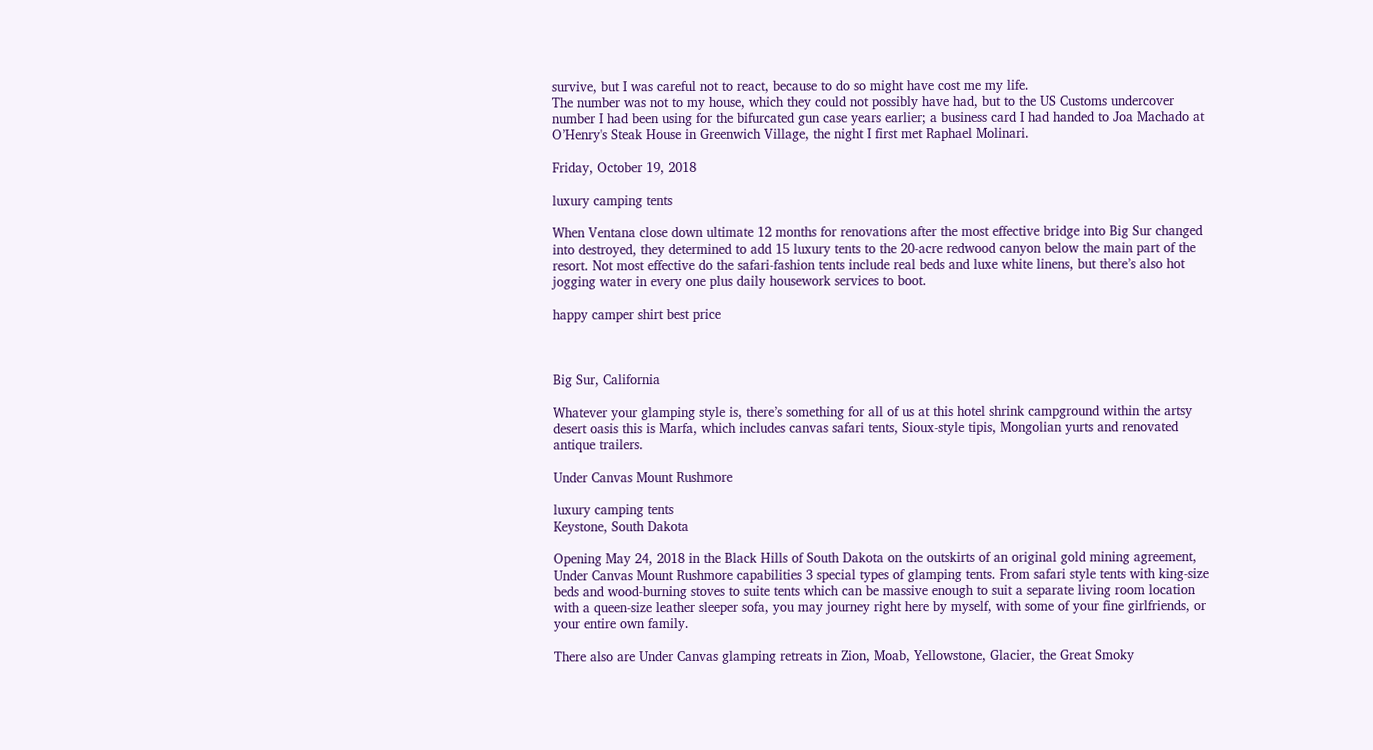survive, but I was careful not to react, because to do so might have cost me my life.
The number was not to my house, which they could not possibly have had, but to the US Customs undercover number I had been using for the bifurcated gun case years earlier; a business card I had handed to Joa Machado at O’Henry's Steak House in Greenwich Village, the night I first met Raphael Molinari.

Friday, October 19, 2018

luxury camping tents

When Ventana close down ultimate 12 months for renovations after the most effective bridge into Big Sur changed into destroyed, they determined to add 15 luxury tents to the 20-acre redwood canyon below the main part of the resort. Not most effective do the safari-fashion tents include real beds and luxe white linens, but there’s also hot jogging water in every one plus daily housework services to boot.

happy camper shirt best price



Big Sur, California

Whatever your glamping style is, there’s something for all of us at this hotel shrink campground within the artsy desert oasis this is Marfa, which includes canvas safari tents, Sioux-style tipis, Mongolian yurts and renovated antique trailers.

Under Canvas Mount Rushmore

luxury camping tents
Keystone, South Dakota

Opening May 24, 2018 in the Black Hills of South Dakota on the outskirts of an original gold mining agreement, Under Canvas Mount Rushmore capabilities 3 special types of glamping tents. From safari style tents with king-size beds and wood-burning stoves to suite tents which can be massive enough to suit a separate living room location with a queen-size leather sleeper sofa, you may journey right here by myself, with some of your fine girlfriends, or your entire own family.

There also are Under Canvas glamping retreats in Zion, Moab, Yellowstone, Glacier, the Great Smoky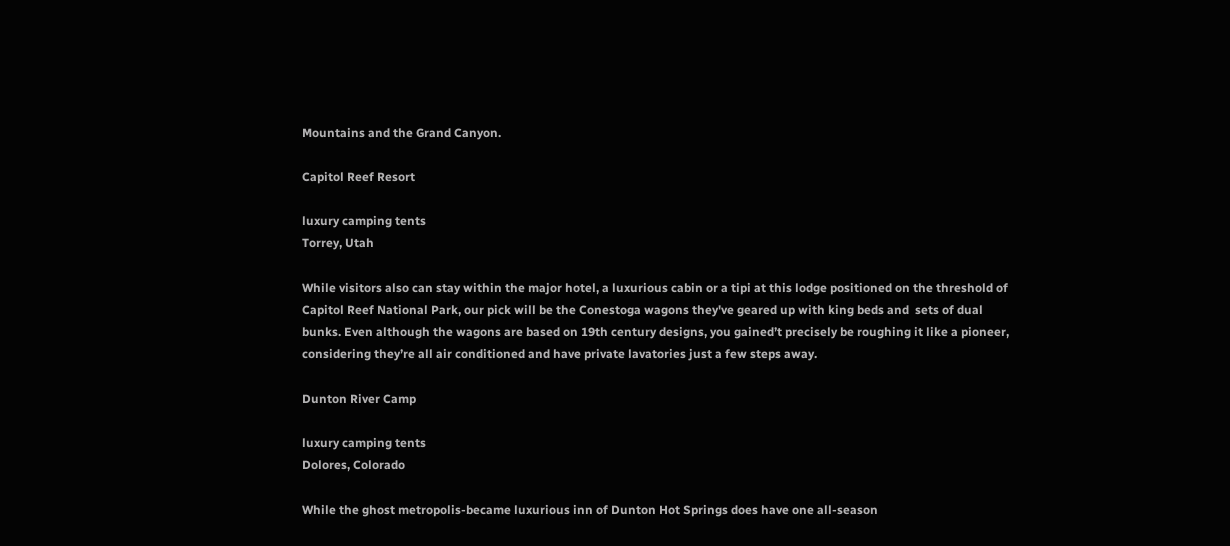Mountains and the Grand Canyon.

Capitol Reef Resort

luxury camping tents
Torrey, Utah

While visitors also can stay within the major hotel, a luxurious cabin or a tipi at this lodge positioned on the threshold of Capitol Reef National Park, our pick will be the Conestoga wagons they've geared up with king beds and  sets of dual bunks. Even although the wagons are based on 19th century designs, you gained’t precisely be roughing it like a pioneer, considering they’re all air conditioned and have private lavatories just a few steps away.

Dunton River Camp

luxury camping tents
Dolores, Colorado

While the ghost metropolis-became luxurious inn of Dunton Hot Springs does have one all-season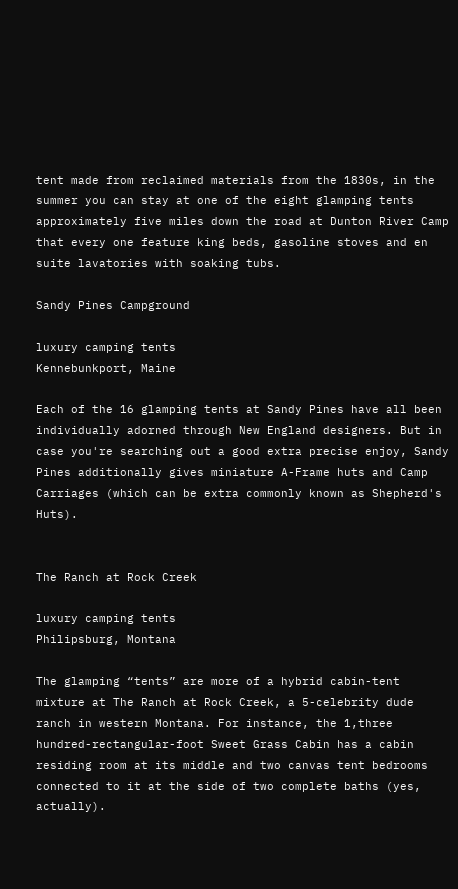tent made from reclaimed materials from the 1830s, in the summer you can stay at one of the eight glamping tents approximately five miles down the road at Dunton River Camp that every one feature king beds, gasoline stoves and en suite lavatories with soaking tubs.

Sandy Pines Campground

luxury camping tents
Kennebunkport, Maine

Each of the 16 glamping tents at Sandy Pines have all been individually adorned through New England designers. But in case you're searching out a good extra precise enjoy, Sandy Pines additionally gives miniature A-Frame huts and Camp Carriages (which can be extra commonly known as Shepherd's Huts).


The Ranch at Rock Creek

luxury camping tents
Philipsburg, Montana

The glamping “tents” are more of a hybrid cabin-tent mixture at The Ranch at Rock Creek, a 5-celebrity dude ranch in western Montana. For instance, the 1,three hundred-rectangular-foot Sweet Grass Cabin has a cabin residing room at its middle and two canvas tent bedrooms connected to it at the side of two complete baths (yes, actually).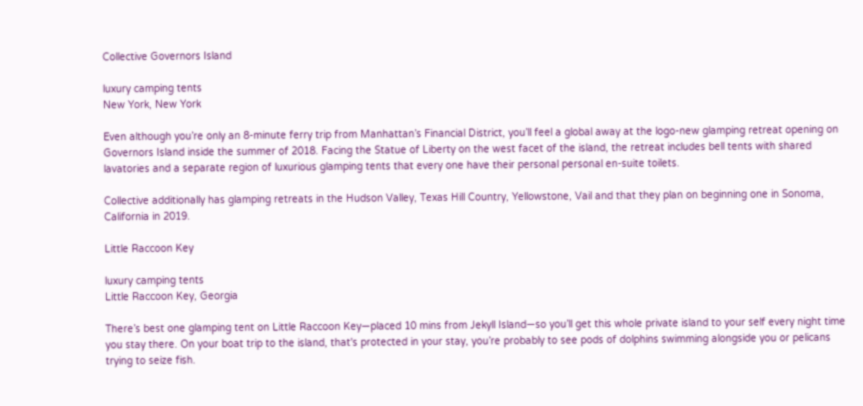Collective Governors Island

luxury camping tents
New York, New York

Even although you’re only an 8-minute ferry trip from Manhattan’s Financial District, you’ll feel a global away at the logo-new glamping retreat opening on Governors Island inside the summer of 2018. Facing the Statue of Liberty on the west facet of the island, the retreat includes bell tents with shared lavatories and a separate region of luxurious glamping tents that every one have their personal personal en-suite toilets.

Collective additionally has glamping retreats in the Hudson Valley, Texas Hill Country, Yellowstone, Vail and that they plan on beginning one in Sonoma, California in 2019.

Little Raccoon Key

luxury camping tents
Little Raccoon Key, Georgia

There’s best one glamping tent on Little Raccoon Key—placed 10 mins from Jekyll Island—so you’ll get this whole private island to your self every night time you stay there. On your boat trip to the island, that's protected in your stay, you’re probably to see pods of dolphins swimming alongside you or pelicans trying to seize fish.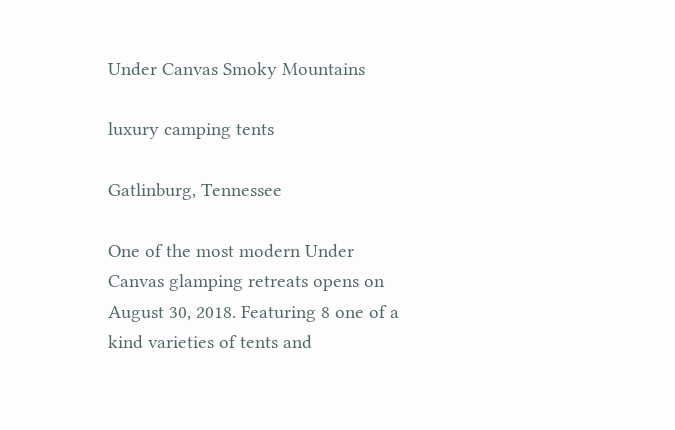Under Canvas Smoky Mountains

luxury camping tents

Gatlinburg, Tennessee

One of the most modern Under Canvas glamping retreats opens on August 30, 2018. Featuring 8 one of a kind varieties of tents and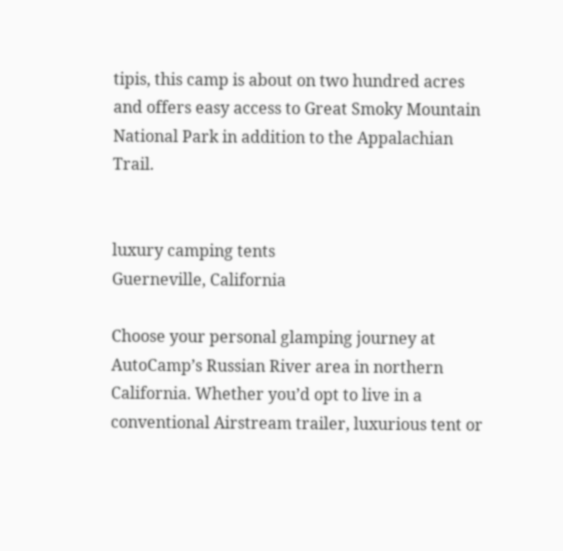tipis, this camp is about on two hundred acres and offers easy access to Great Smoky Mountain National Park in addition to the Appalachian Trail.


luxury camping tents
Guerneville, California

Choose your personal glamping journey at AutoCamp’s Russian River area in northern California. Whether you’d opt to live in a conventional Airstream trailer, luxurious tent or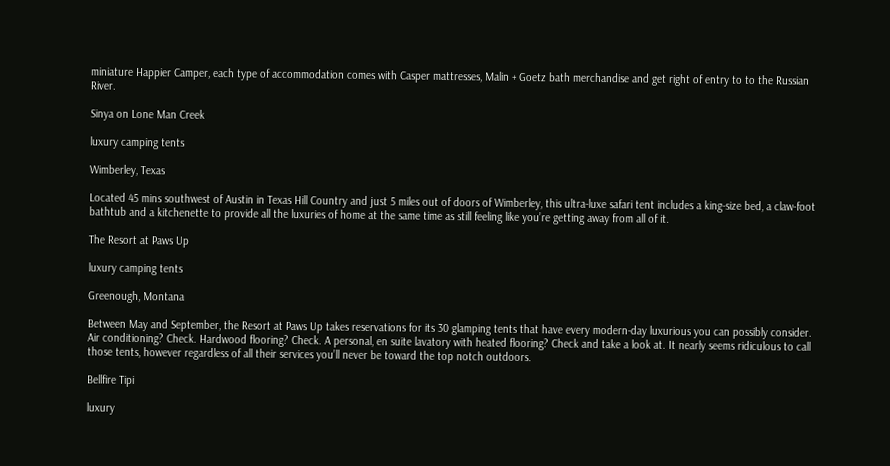miniature Happier Camper, each type of accommodation comes with Casper mattresses, Malin + Goetz bath merchandise and get right of entry to to the Russian River.

Sinya on Lone Man Creek

luxury camping tents

Wimberley, Texas

Located 45 mins southwest of Austin in Texas Hill Country and just 5 miles out of doors of Wimberley, this ultra-luxe safari tent includes a king-size bed, a claw-foot bathtub and a kitchenette to provide all the luxuries of home at the same time as still feeling like you’re getting away from all of it.

The Resort at Paws Up

luxury camping tents

Greenough, Montana

Between May and September, the Resort at Paws Up takes reservations for its 30 glamping tents that have every modern-day luxurious you can possibly consider. Air conditioning? Check. Hardwood flooring? Check. A personal, en suite lavatory with heated flooring? Check and take a look at. It nearly seems ridiculous to call those tents, however regardless of all their services you’ll never be toward the top notch outdoors.

Bellfire Tipi

luxury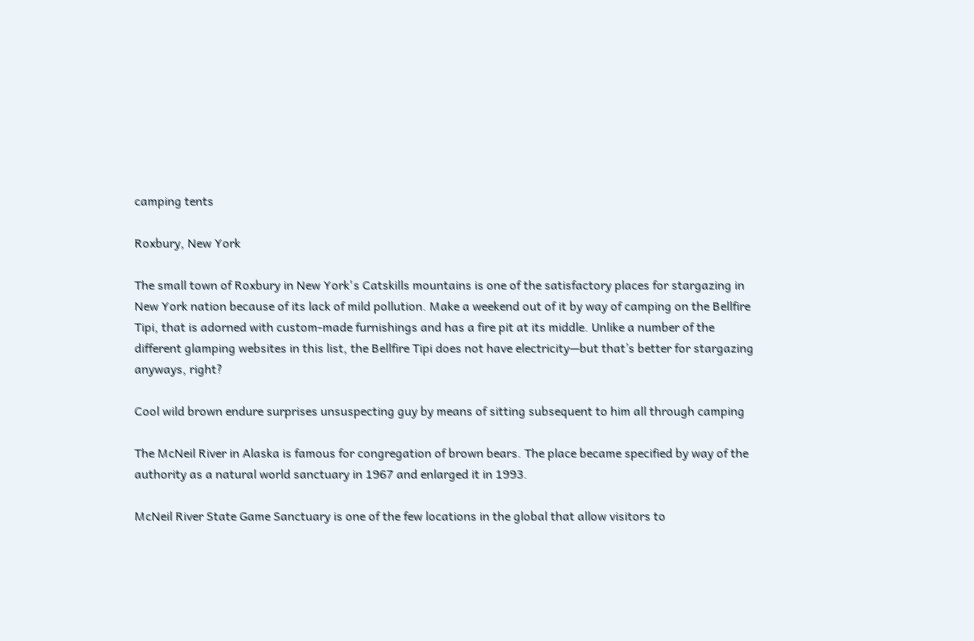camping tents

Roxbury, New York

The small town of Roxbury in New York's Catskills mountains is one of the satisfactory places for stargazing in New York nation because of its lack of mild pollution. Make a weekend out of it by way of camping on the Bellfire Tipi, that is adorned with custom-made furnishings and has a fire pit at its middle. Unlike a number of the different glamping websites in this list, the Bellfire Tipi does not have electricity—but that’s better for stargazing anyways, right?

Cool wild brown endure surprises unsuspecting guy by means of sitting subsequent to him all through camping

The McNeil River in Alaska is famous for congregation of brown bears. The place became specified by way of the authority as a natural world sanctuary in 1967 and enlarged it in 1993.

McNeil River State Game Sanctuary is one of the few locations in the global that allow visitors to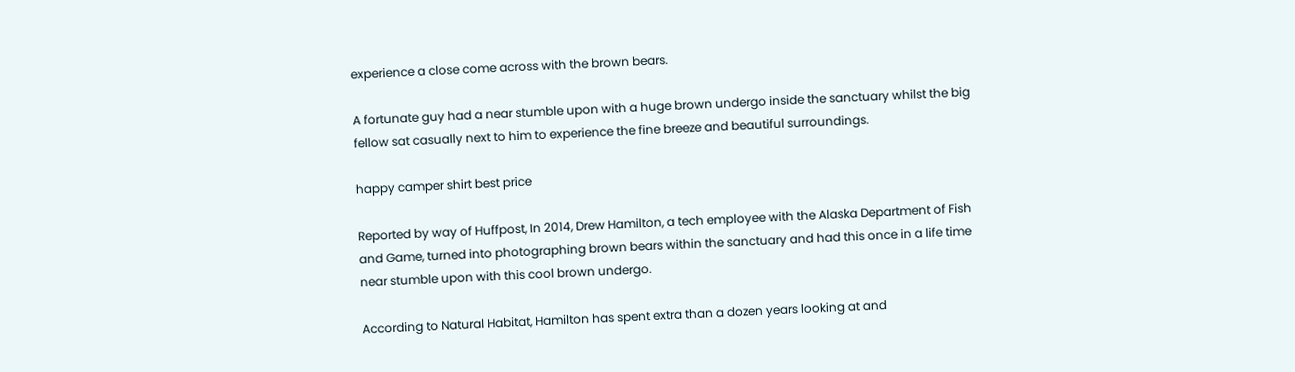experience a close come across with the brown bears.

A fortunate guy had a near stumble upon with a huge brown undergo inside the sanctuary whilst the big fellow sat casually next to him to experience the fine breeze and beautiful surroundings.

happy camper shirt best price

Reported by way of Huffpost, In 2014, Drew Hamilton, a tech employee with the Alaska Department of Fish and Game, turned into photographing brown bears within the sanctuary and had this once in a life time near stumble upon with this cool brown undergo.

According to Natural Habitat, Hamilton has spent extra than a dozen years looking at and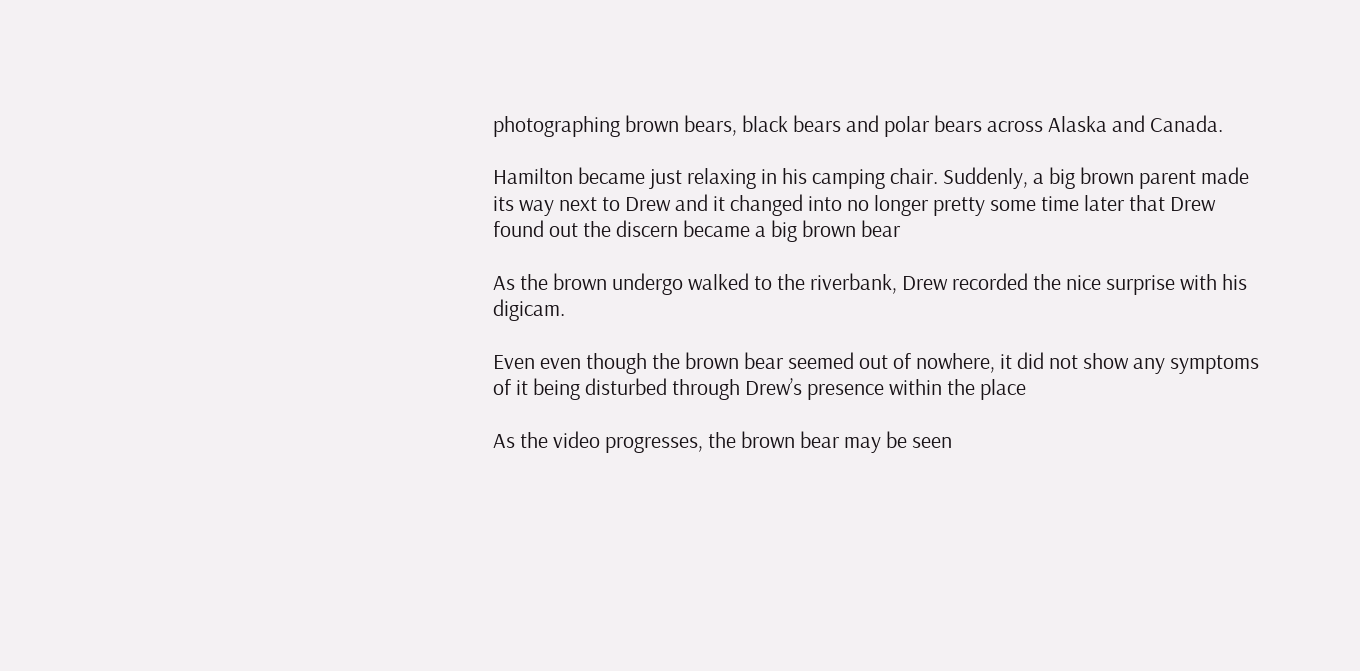photographing brown bears, black bears and polar bears across Alaska and Canada.

Hamilton became just relaxing in his camping chair. Suddenly, a big brown parent made its way next to Drew and it changed into no longer pretty some time later that Drew found out the discern became a big brown bear

As the brown undergo walked to the riverbank, Drew recorded the nice surprise with his digicam.

Even even though the brown bear seemed out of nowhere, it did not show any symptoms of it being disturbed through Drew’s presence within the place

As the video progresses, the brown bear may be seen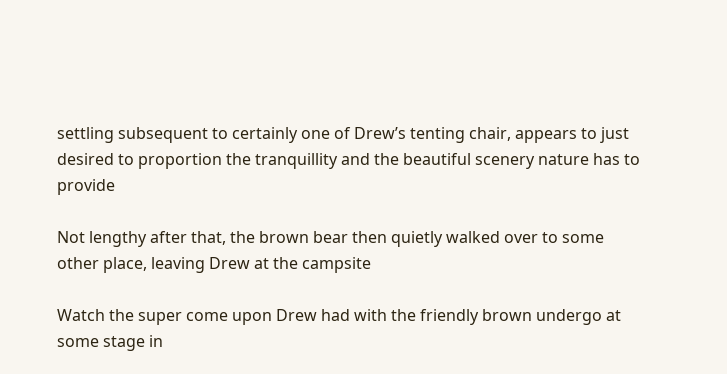settling subsequent to certainly one of Drew’s tenting chair, appears to just desired to proportion the tranquillity and the beautiful scenery nature has to provide

Not lengthy after that, the brown bear then quietly walked over to some other place, leaving Drew at the campsite

Watch the super come upon Drew had with the friendly brown undergo at some stage in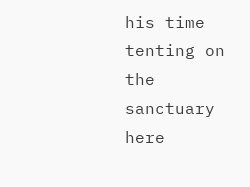his time tenting on the sanctuary here